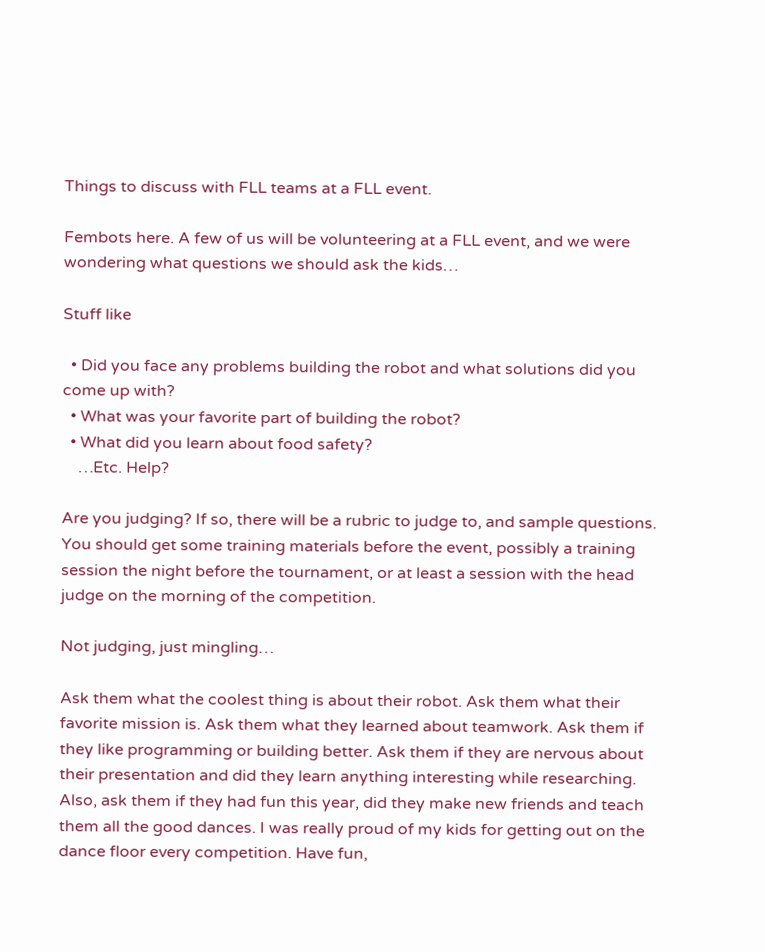Things to discuss with FLL teams at a FLL event.

Fembots here. A few of us will be volunteering at a FLL event, and we were wondering what questions we should ask the kids…

Stuff like

  • Did you face any problems building the robot and what solutions did you come up with?
  • What was your favorite part of building the robot?
  • What did you learn about food safety?
    …Etc. Help?

Are you judging? If so, there will be a rubric to judge to, and sample questions. You should get some training materials before the event, possibly a training session the night before the tournament, or at least a session with the head judge on the morning of the competition.

Not judging, just mingling…

Ask them what the coolest thing is about their robot. Ask them what their favorite mission is. Ask them what they learned about teamwork. Ask them if they like programming or building better. Ask them if they are nervous about their presentation and did they learn anything interesting while researching. Also, ask them if they had fun this year, did they make new friends and teach them all the good dances. I was really proud of my kids for getting out on the dance floor every competition. Have fun,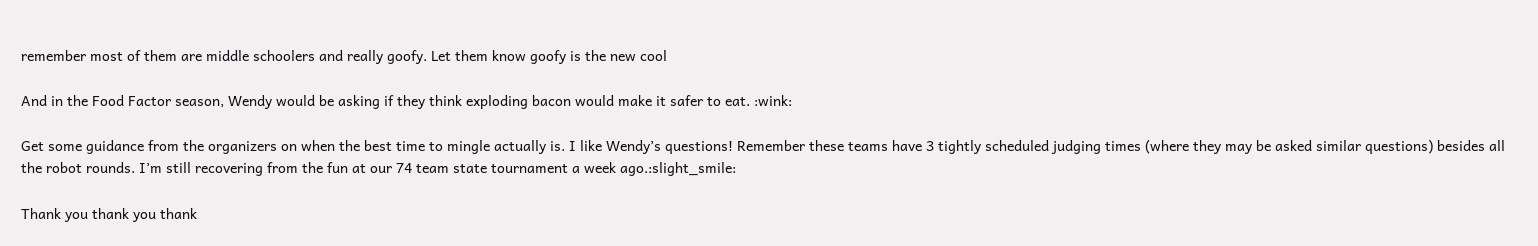remember most of them are middle schoolers and really goofy. Let them know goofy is the new cool

And in the Food Factor season, Wendy would be asking if they think exploding bacon would make it safer to eat. :wink:

Get some guidance from the organizers on when the best time to mingle actually is. I like Wendy’s questions! Remember these teams have 3 tightly scheduled judging times (where they may be asked similar questions) besides all the robot rounds. I’m still recovering from the fun at our 74 team state tournament a week ago.:slight_smile:

Thank you thank you thank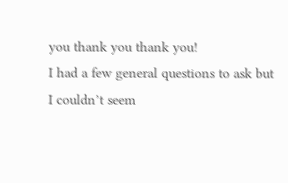you thank you thank you!
I had a few general questions to ask but I couldn’t seem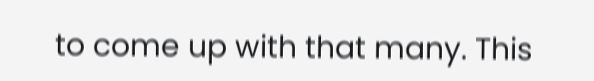to come up with that many. This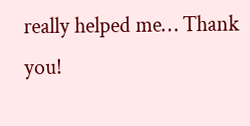really helped me… Thank you!